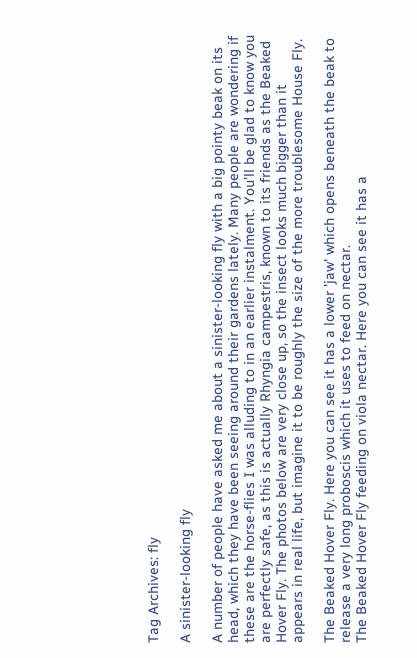Tag Archives: fly

A sinister-looking fly

A number of people have asked me about a sinister-looking fly with a big pointy beak on its head, which they have been seeing around their gardens lately. Many people are wondering if these are the horse-flies I was alluding to in an earlier instalment. You’ll be glad to know you are perfectly safe, as this is actually Rhyngia campestris, known to its friends as the Beaked Hover Fly. The photos below are very close up, so the insect looks much bigger than it appears in real life, but imagine it to be roughly the size of the more troublesome House Fly.

The Beaked Hover Fly. Here you can see it has a lower 'jaw' which opens beneath the beak to release a very long proboscis which it uses to feed on nectar.
The Beaked Hover Fly feeding on viola nectar. Here you can see it has a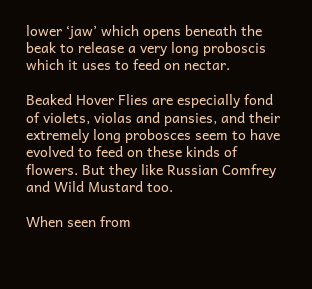lower ‘jaw’ which opens beneath the beak to release a very long proboscis which it uses to feed on nectar.

Beaked Hover Flies are especially fond of violets, violas and pansies, and their extremely long probosces seem to have evolved to feed on these kinds of flowers. But they like Russian Comfrey and Wild Mustard too.

When seen from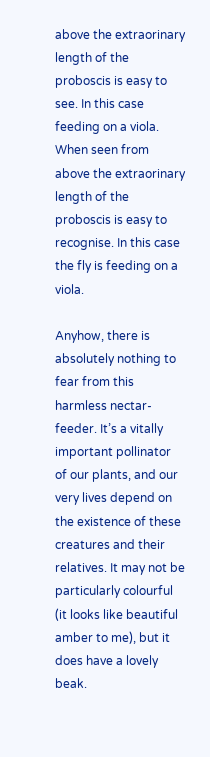above the extraorinary length of the proboscis is easy to see. In this case feeding on a viola.
When seen from above the extraorinary length of the proboscis is easy to recognise. In this case the fly is feeding on a viola.

Anyhow, there is absolutely nothing to fear from this harmless nectar-feeder. It’s a vitally important pollinator of our plants, and our very lives depend on the existence of these creatures and their relatives. It may not be particularly colourful (it looks like beautiful amber to me), but it does have a lovely beak.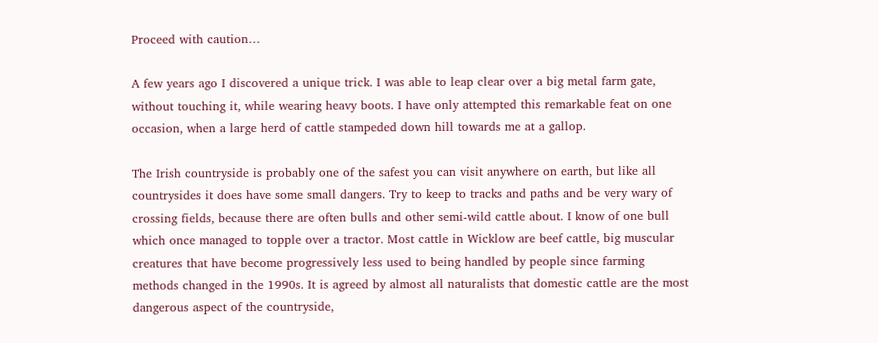Proceed with caution…

A few years ago I discovered a unique trick. I was able to leap clear over a big metal farm gate, without touching it, while wearing heavy boots. I have only attempted this remarkable feat on one occasion, when a large herd of cattle stampeded down hill towards me at a gallop.

The Irish countryside is probably one of the safest you can visit anywhere on earth, but like all countrysides it does have some small dangers. Try to keep to tracks and paths and be very wary of crossing fields, because there are often bulls and other semi-wild cattle about. I know of one bull which once managed to topple over a tractor. Most cattle in Wicklow are beef cattle, big muscular creatures that have become progressively less used to being handled by people since farming methods changed in the 1990s. It is agreed by almost all naturalists that domestic cattle are the most dangerous aspect of the countryside,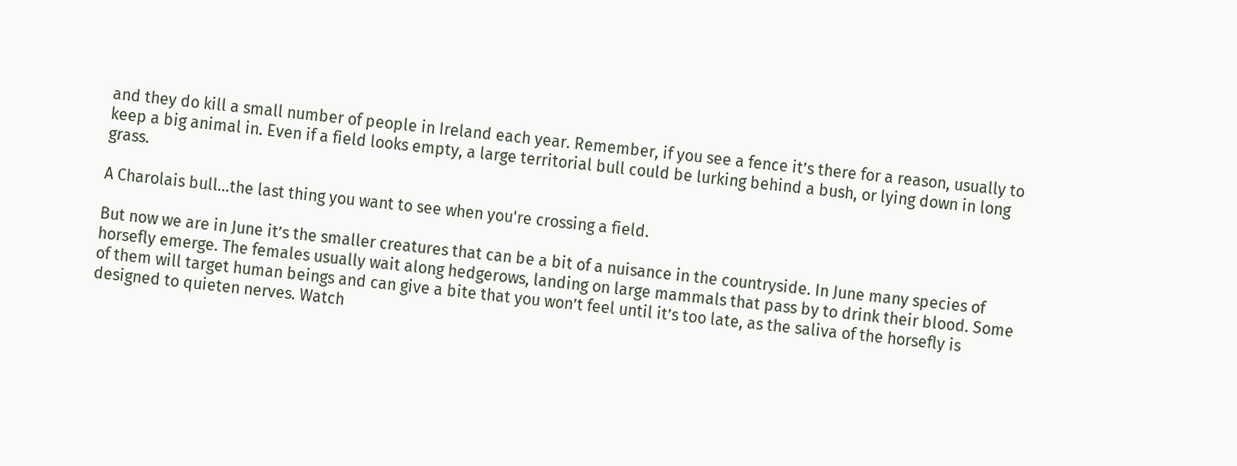and they do kill a small number of people in Ireland each year. Remember, if you see a fence it’s there for a reason, usually to keep a big animal in. Even if a field looks empty, a large territorial bull could be lurking behind a bush, or lying down in long grass.

A Charolais bull...the last thing you want to see when you're crossing a field.

But now we are in June it’s the smaller creatures that can be a bit of a nuisance in the countryside. In June many species of horsefly emerge. The females usually wait along hedgerows, landing on large mammals that pass by to drink their blood. Some of them will target human beings and can give a bite that you won’t feel until it’s too late, as the saliva of the horsefly is designed to quieten nerves. Watch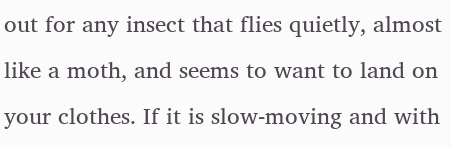out for any insect that flies quietly, almost like a moth, and seems to want to land on your clothes. If it is slow-moving and with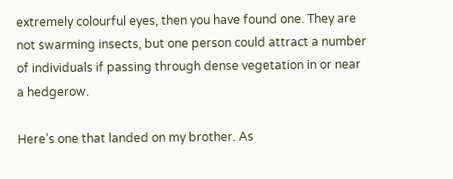extremely colourful eyes, then you have found one. They are not swarming insects, but one person could attract a number of individuals if passing through dense vegetation in or near a hedgerow.

Here’s one that landed on my brother. As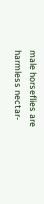male horseflies are harmless nectar-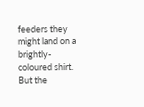feeders they might land on a brightly-coloured shirt. But the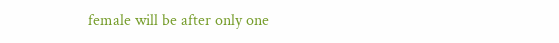female will be after only one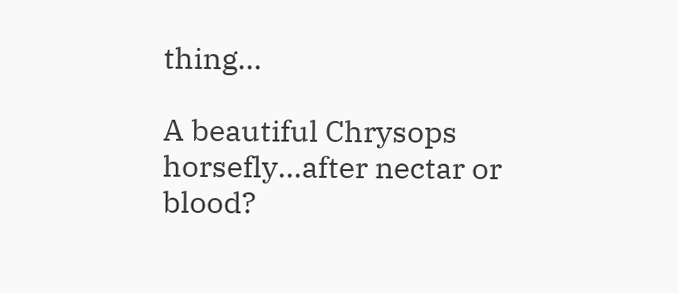thing…

A beautiful Chrysops horsefly...after nectar or blood?